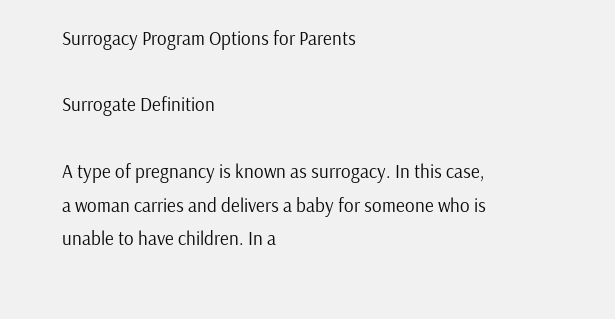Surrogacy Program Options for Parents

Surrogate Definition

A type of pregnancy is known as surrogacy. In this case, a woman carries and delivers a baby for someone who is unable to have children. In a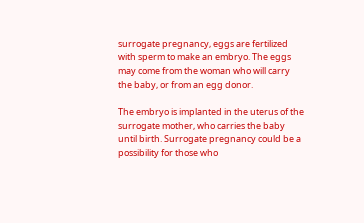surrogate pregnancy, eggs are fertilized with sperm to make an embryo. The eggs may come from the woman who will carry the baby, or from an egg donor.

The embryo is implanted in the uterus of the surrogate mother, who carries the baby until birth. Surrogate pregnancy could be a possibility for those who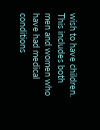wish to have children. This includes both men and women who have had medical conditions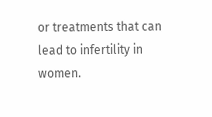or treatments that can lead to infertility in women.